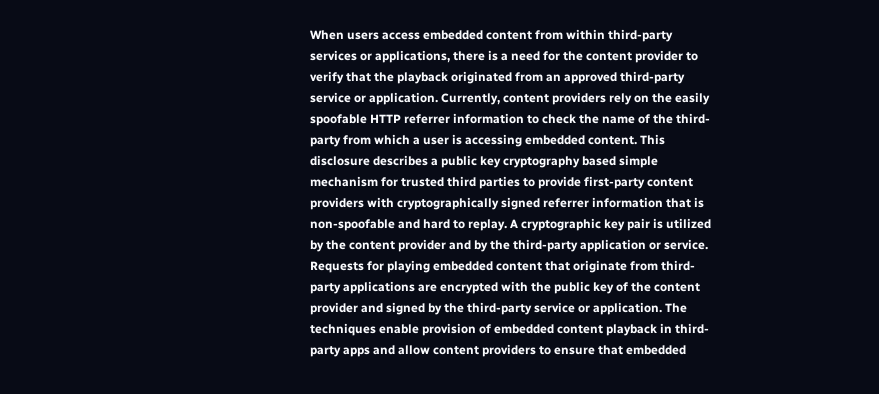When users access embedded content from within third-party services or applications, there is a need for the content provider to verify that the playback originated from an approved third-party service or application. Currently, content providers rely on the easily spoofable HTTP referrer information to check the name of the third-party from which a user is accessing embedded content. This disclosure describes a public key cryptography based simple mechanism for trusted third parties to provide first-party content providers with cryptographically signed referrer information that is non-spoofable and hard to replay. A cryptographic key pair is utilized by the content provider and by the third-party application or service. Requests for playing embedded content that originate from third-party applications are encrypted with the public key of the content provider and signed by the third-party service or application. The techniques enable provision of embedded content playback in third-party apps and allow content providers to ensure that embedded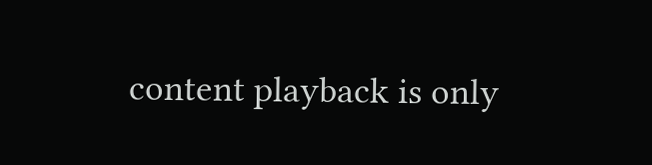content playback is only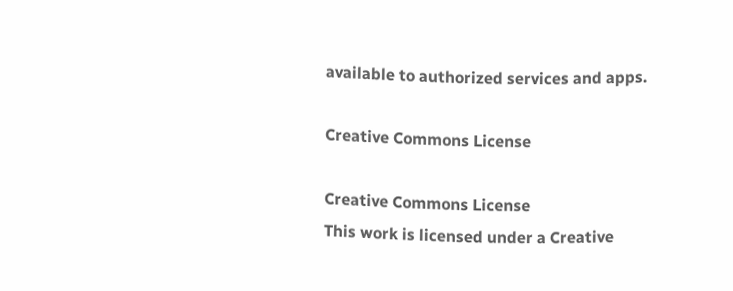available to authorized services and apps.

Creative Commons License

Creative Commons License
This work is licensed under a Creative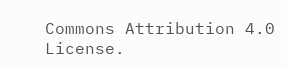Commons Attribution 4.0 License.